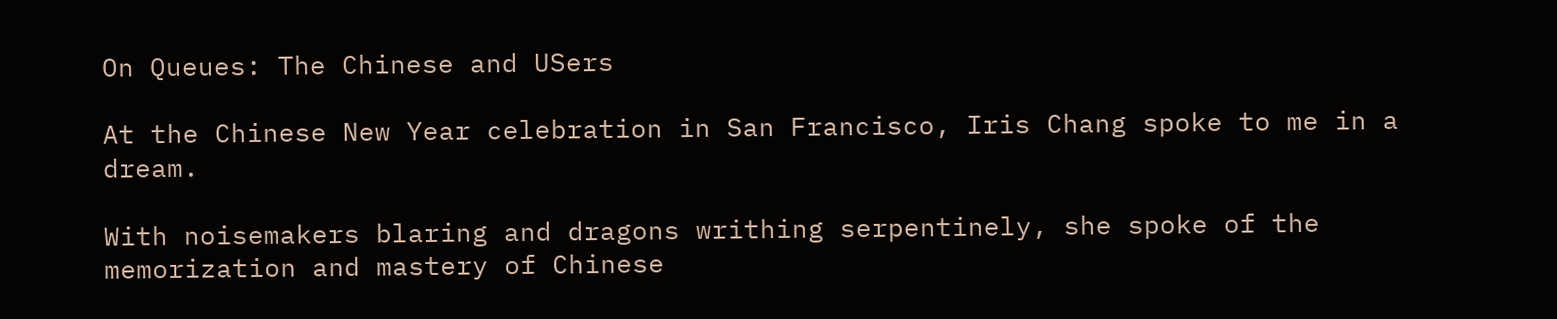On Queues: The Chinese and USers

At the Chinese New Year celebration in San Francisco, Iris Chang spoke to me in a dream.

With noisemakers blaring and dragons writhing serpentinely, she spoke of the memorization and mastery of Chinese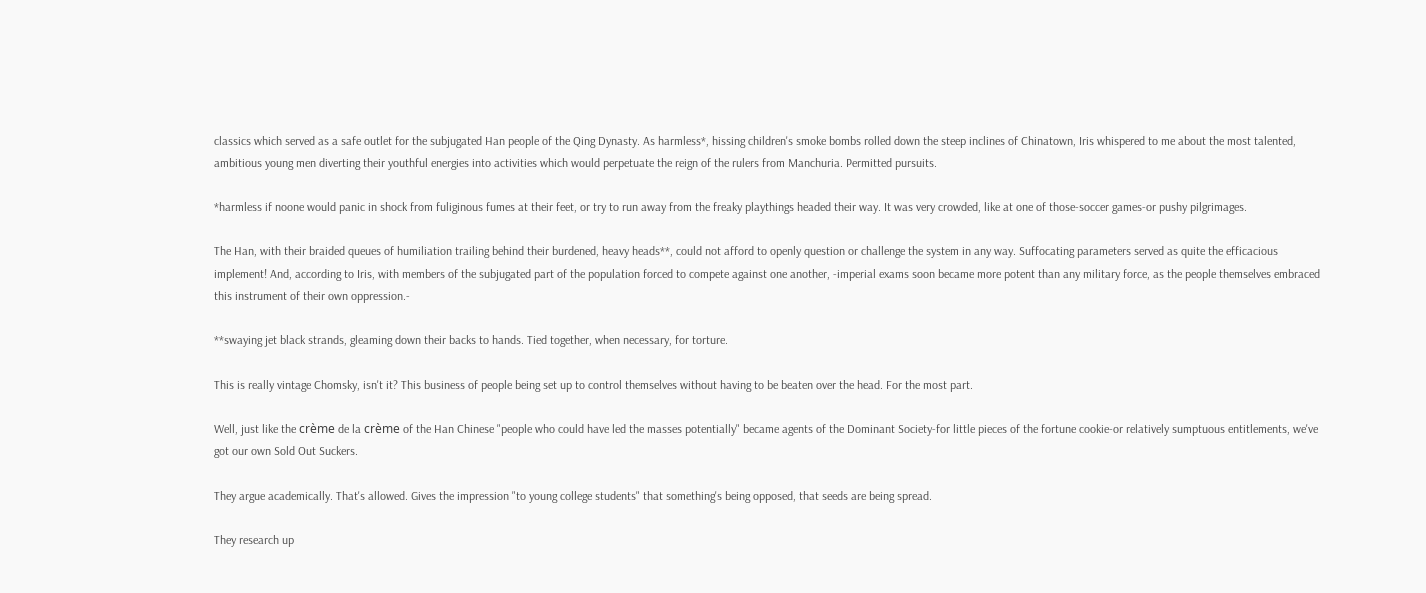classics which served as a safe outlet for the subjugated Han people of the Qing Dynasty. As harmless*, hissing children's smoke bombs rolled down the steep inclines of Chinatown, Iris whispered to me about the most talented, ambitious young men diverting their youthful energies into activities which would perpetuate the reign of the rulers from Manchuria. Permitted pursuits.

*harmless if noone would panic in shock from fuliginous fumes at their feet, or try to run away from the freaky playthings headed their way. It was very crowded, like at one of those-soccer games-or pushy pilgrimages.

The Han, with their braided queues of humiliation trailing behind their burdened, heavy heads**, could not afford to openly question or challenge the system in any way. Suffocating parameters served as quite the efficacious implement! And, according to Iris, with members of the subjugated part of the population forced to compete against one another, -imperial exams soon became more potent than any military force, as the people themselves embraced this instrument of their own oppression.-

**swaying jet black strands, gleaming down their backs to hands. Tied together, when necessary, for torture.

This is really vintage Chomsky, isn't it? This business of people being set up to control themselves without having to be beaten over the head. For the most part.

Well, just like the crème de la crème of the Han Chinese "people who could have led the masses potentially" became agents of the Dominant Society-for little pieces of the fortune cookie-or relatively sumptuous entitlements, we've got our own Sold Out Suckers.

They argue academically. That's allowed. Gives the impression "to young college students" that something's being opposed, that seeds are being spread.

They research up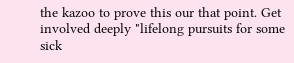the kazoo to prove this our that point. Get involved deeply "lifelong pursuits for some sick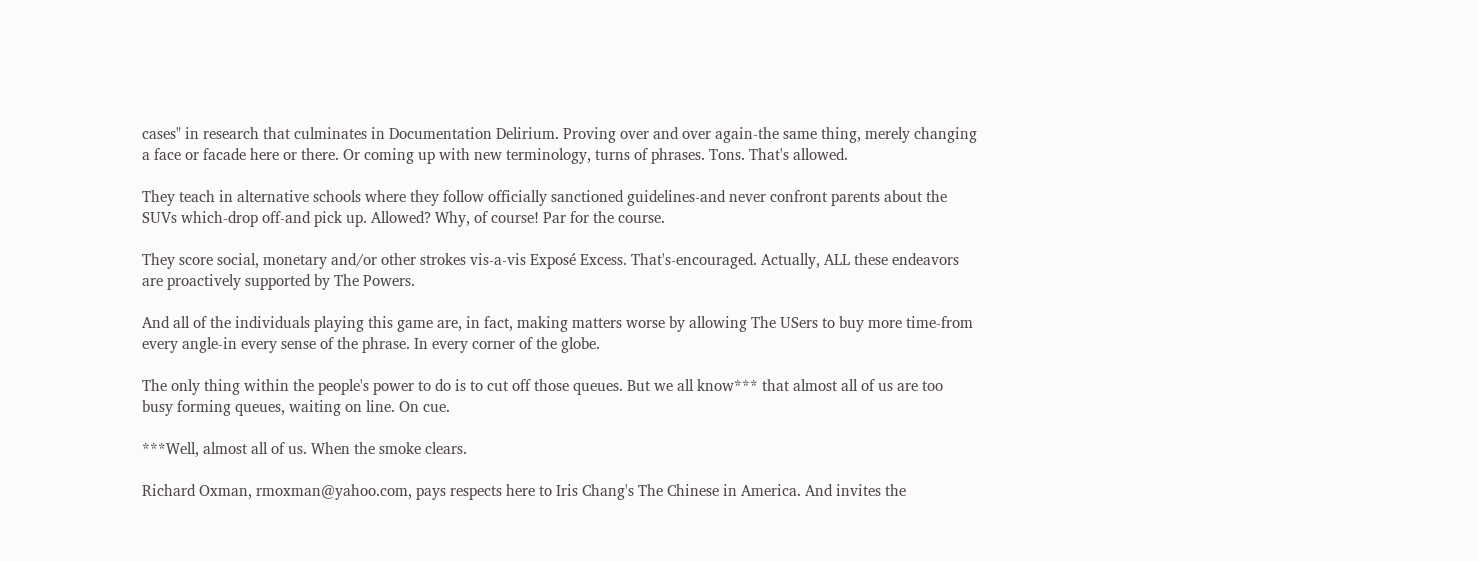cases" in research that culminates in Documentation Delirium. Proving over and over again-the same thing, merely changing a face or facade here or there. Or coming up with new terminology, turns of phrases. Tons. That's allowed.

They teach in alternative schools where they follow officially sanctioned guidelines-and never confront parents about the SUVs which-drop off-and pick up. Allowed? Why, of course! Par for the course.

They score social, monetary and/or other strokes vis-a-vis Exposé Excess. That's-encouraged. Actually, ALL these endeavors are proactively supported by The Powers.

And all of the individuals playing this game are, in fact, making matters worse by allowing The USers to buy more time-from every angle-in every sense of the phrase. In every corner of the globe.

The only thing within the people's power to do is to cut off those queues. But we all know*** that almost all of us are too busy forming queues, waiting on line. On cue.

***Well, almost all of us. When the smoke clears.

Richard Oxman, rmoxman@yahoo.com, pays respects here to Iris Chang's The Chinese in America. And invites the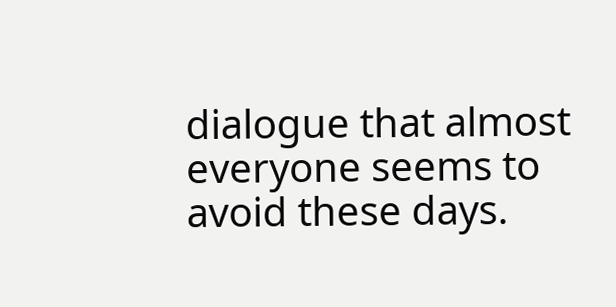dialogue that almost everyone seems to avoid these days.